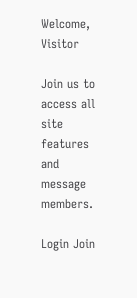Welcome, Visitor

Join us to access all site features and message members.

Login Join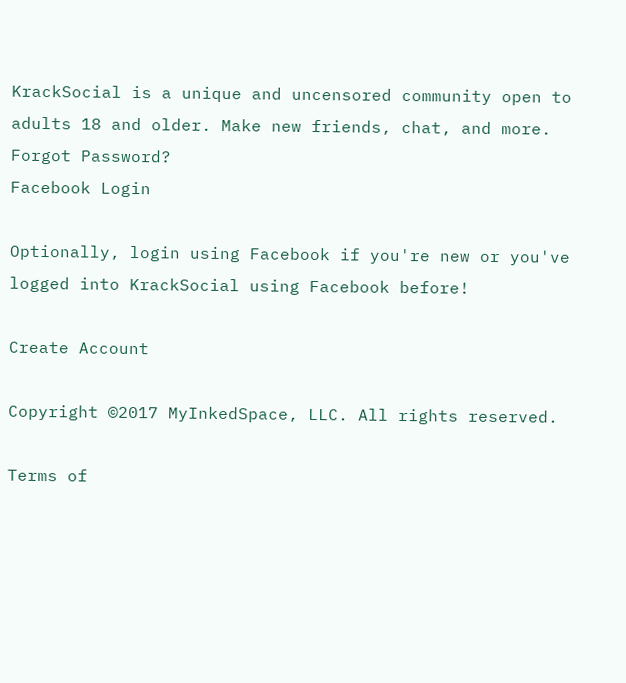KrackSocial is a unique and uncensored community open to adults 18 and older. Make new friends, chat, and more.
Forgot Password?
Facebook Login

Optionally, login using Facebook if you're new or you've logged into KrackSocial using Facebook before!

Create Account

Copyright ©2017 MyInkedSpace, LLC. All rights reserved.

Terms of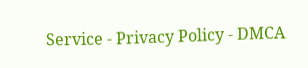Service - Privacy Policy - DMCA